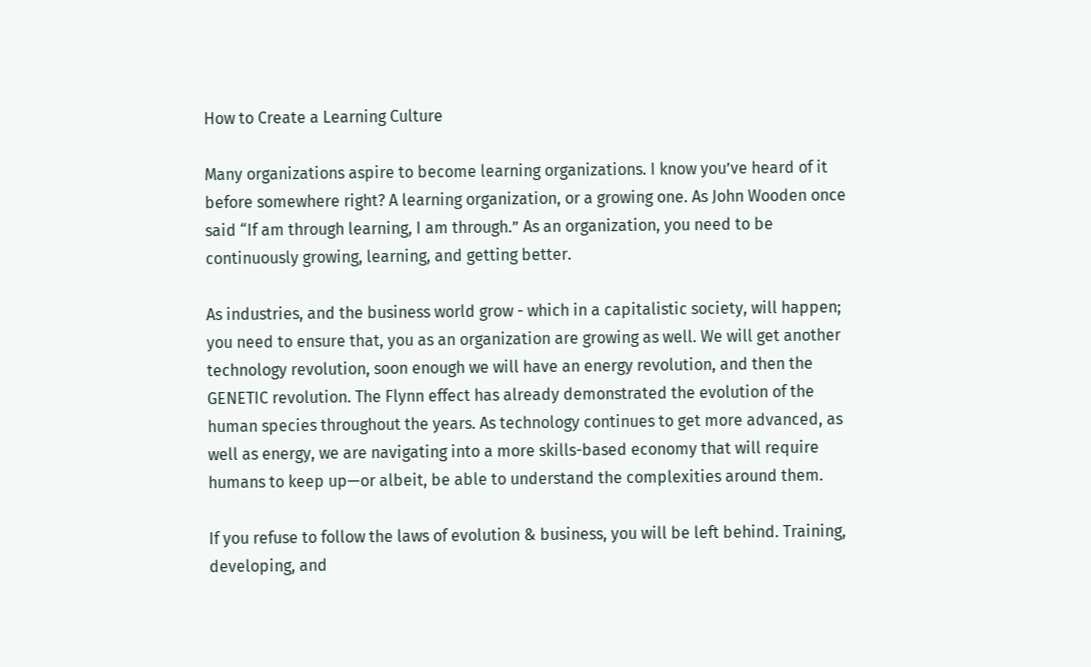How to Create a Learning Culture

Many organizations aspire to become learning organizations. I know you’ve heard of it before somewhere right? A learning organization, or a growing one. As John Wooden once said “If am through learning, I am through.” As an organization, you need to be continuously growing, learning, and getting better.

As industries, and the business world grow - which in a capitalistic society, will happen; you need to ensure that, you as an organization are growing as well. We will get another technology revolution, soon enough we will have an energy revolution, and then the GENETIC revolution. The Flynn effect has already demonstrated the evolution of the human species throughout the years. As technology continues to get more advanced, as well as energy, we are navigating into a more skills-based economy that will require humans to keep up—or albeit, be able to understand the complexities around them.

If you refuse to follow the laws of evolution & business, you will be left behind. Training, developing, and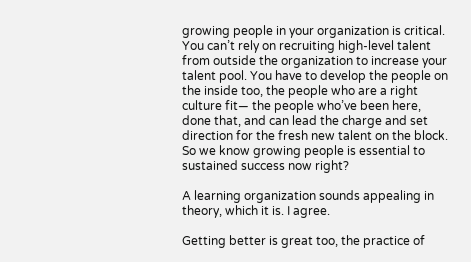growing people in your organization is critical. You can’t rely on recruiting high-level talent from outside the organization to increase your talent pool. You have to develop the people on the inside too, the people who are a right culture fit— the people who’ve been here, done that, and can lead the charge and set direction for the fresh new talent on the block. So we know growing people is essential to sustained success now right?

A learning organization sounds appealing in theory, which it is. I agree.

Getting better is great too, the practice of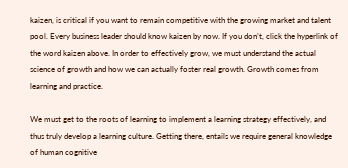kaizen, is critical if you want to remain competitive with the growing market and talent pool. Every business leader should know kaizen by now. If you don’t, click the hyperlink of the word kaizen above. In order to effectively grow, we must understand the actual science of growth and how we can actually foster real growth. Growth comes from learning and practice.

We must get to the roots of learning to implement a learning strategy effectively, and thus truly develop a learning culture. Getting there, entails we require general knowledge of human cognitive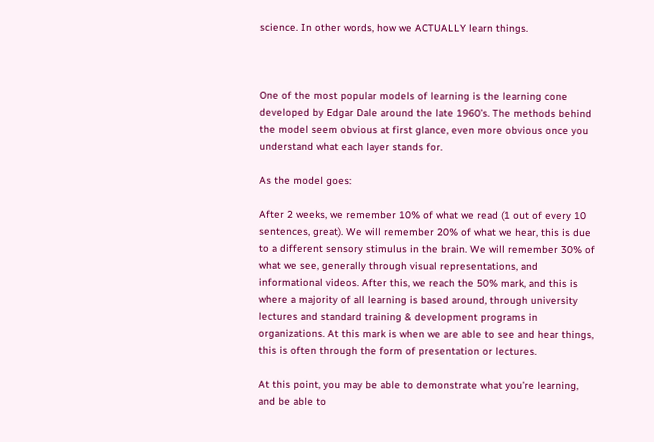science. In other words, how we ACTUALLY learn things.



One of the most popular models of learning is the learning cone developed by Edgar Dale around the late 1960’s. The methods behind the model seem obvious at first glance, even more obvious once you understand what each layer stands for.

As the model goes:

After 2 weeks, we remember 10% of what we read (1 out of every 10 sentences, great). We will remember 20% of what we hear, this is due to a different sensory stimulus in the brain. We will remember 30% of what we see, generally through visual representations, and informational videos. After this, we reach the 50% mark, and this is where a majority of all learning is based around, through university lectures and standard training & development programs in organizations. At this mark is when we are able to see and hear things, this is often through the form of presentation or lectures.

At this point, you may be able to demonstrate what you’re learning, and be able to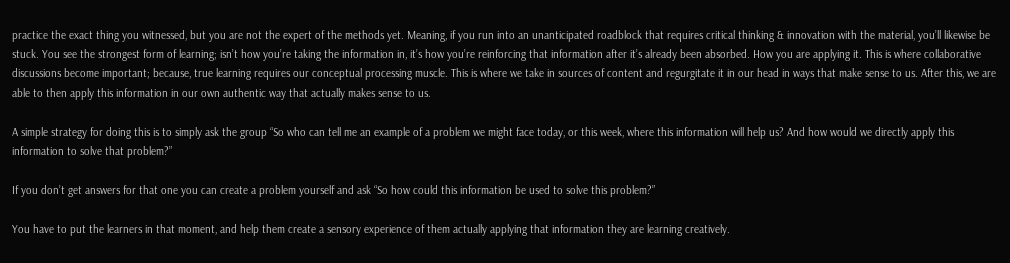practice the exact thing you witnessed, but you are not the expert of the methods yet. Meaning, if you run into an unanticipated roadblock that requires critical thinking & innovation with the material, you’ll likewise be stuck. You see the strongest form of learning; isn’t how you’re taking the information in, it’s how you’re reinforcing that information after it’s already been absorbed. How you are applying it. This is where collaborative discussions become important; because, true learning requires our conceptual processing muscle. This is where we take in sources of content and regurgitate it in our head in ways that make sense to us. After this, we are able to then apply this information in our own authentic way that actually makes sense to us.

A simple strategy for doing this is to simply ask the group “So who can tell me an example of a problem we might face today, or this week, where this information will help us? And how would we directly apply this information to solve that problem?”

If you don’t get answers for that one you can create a problem yourself and ask “So how could this information be used to solve this problem?”

You have to put the learners in that moment, and help them create a sensory experience of them actually applying that information they are learning creatively.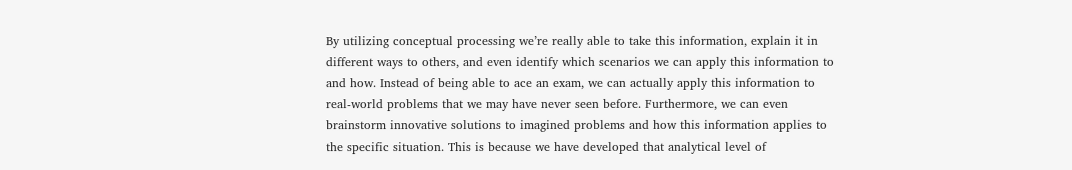By utilizing conceptual processing we’re really able to take this information, explain it in different ways to others, and even identify which scenarios we can apply this information to and how. Instead of being able to ace an exam, we can actually apply this information to real-world problems that we may have never seen before. Furthermore, we can even brainstorm innovative solutions to imagined problems and how this information applies to the specific situation. This is because we have developed that analytical level of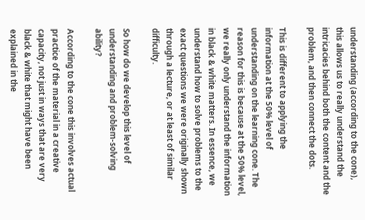understanding (according to the cone), this allows us to really understand the intricacies behind both the content and the problem, and then connect the dots.

This is different to applying the information at the 50% level of understanding on the learning cone. The reason for this is because at the 50% level, we really only understand the information in black & white matters. In essence, we understand how to solve problems to the exact questions we were originally shown through a lecture, or at least of similar difficulty.

So how do we develop this level of understanding and problem-solving ability?

According to the cone this involves actual practice of the material in a creative capacity, not just in ways that are very black & white that might have been explained in the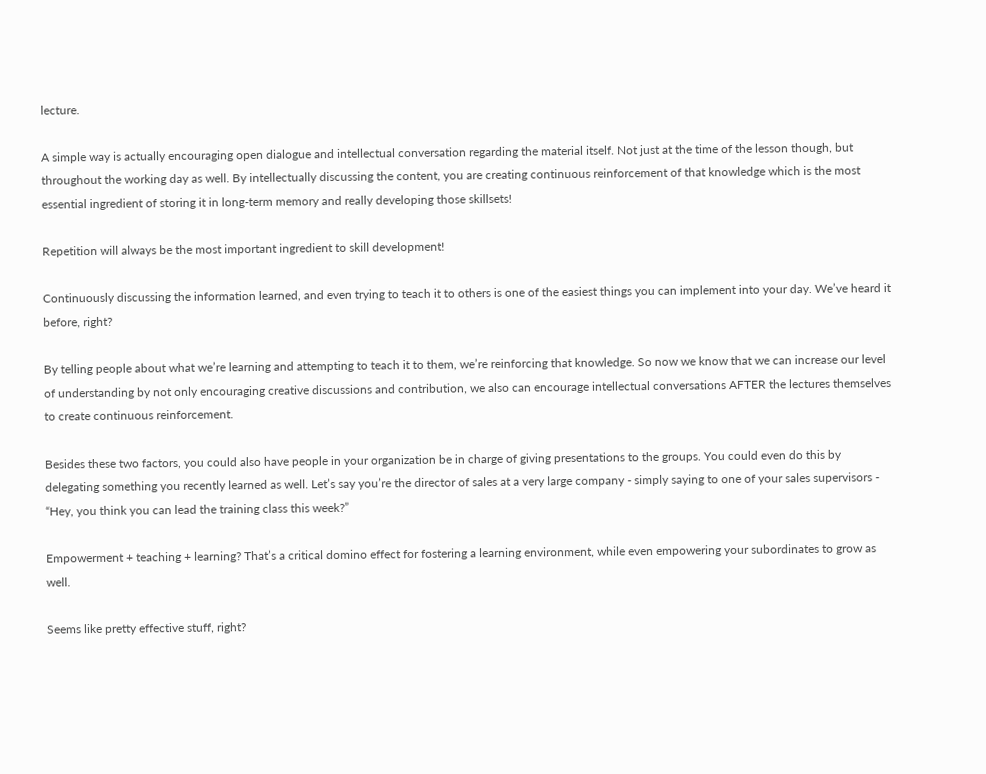lecture.

A simple way is actually encouraging open dialogue and intellectual conversation regarding the material itself. Not just at the time of the lesson though, but throughout the working day as well. By intellectually discussing the content, you are creating continuous reinforcement of that knowledge which is the most essential ingredient of storing it in long-term memory and really developing those skillsets!

Repetition will always be the most important ingredient to skill development!

Continuously discussing the information learned, and even trying to teach it to others is one of the easiest things you can implement into your day. We’ve heard it before, right?

By telling people about what we’re learning and attempting to teach it to them, we’re reinforcing that knowledge. So now we know that we can increase our level of understanding by not only encouraging creative discussions and contribution, we also can encourage intellectual conversations AFTER the lectures themselves to create continuous reinforcement.

Besides these two factors, you could also have people in your organization be in charge of giving presentations to the groups. You could even do this by delegating something you recently learned as well. Let’s say you’re the director of sales at a very large company - simply saying to one of your sales supervisors - “Hey, you think you can lead the training class this week?”

Empowerment + teaching + learning? That’s a critical domino effect for fostering a learning environment, while even empowering your subordinates to grow as well.

Seems like pretty effective stuff, right?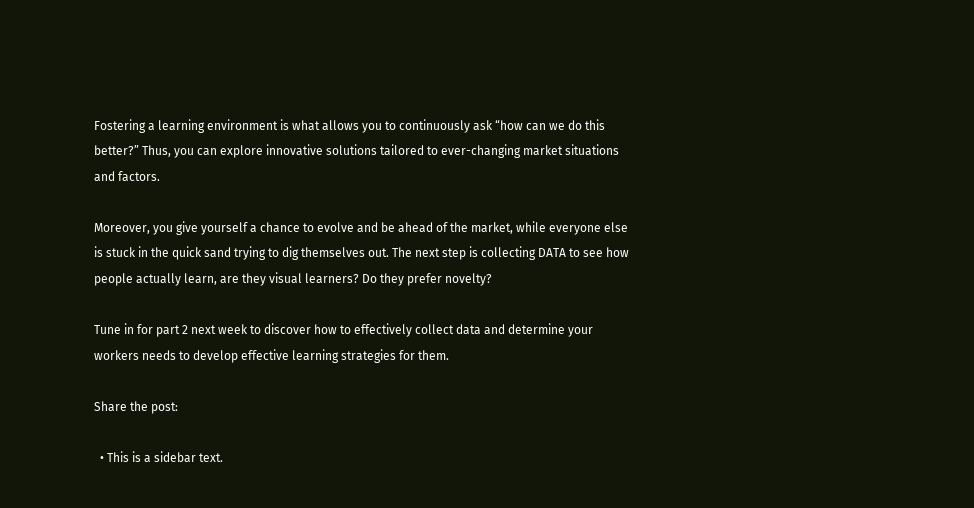Fostering a learning environment is what allows you to continuously ask “how can we do this better?” Thus, you can explore innovative solutions tailored to ever-changing market situations and factors.

Moreover, you give yourself a chance to evolve and be ahead of the market, while everyone else is stuck in the quick sand trying to dig themselves out. The next step is collecting DATA to see how people actually learn, are they visual learners? Do they prefer novelty?

Tune in for part 2 next week to discover how to effectively collect data and determine your workers needs to develop effective learning strategies for them.

Share the post:

  • This is a sidebar text.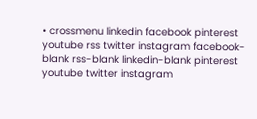• crossmenu linkedin facebook pinterest youtube rss twitter instagram facebook-blank rss-blank linkedin-blank pinterest youtube twitter instagram